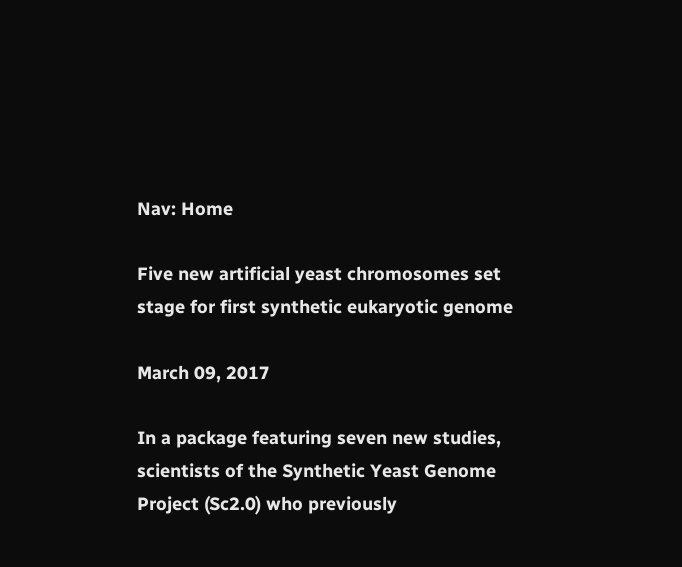Nav: Home

Five new artificial yeast chromosomes set stage for first synthetic eukaryotic genome

March 09, 2017

In a package featuring seven new studies, scientists of the Synthetic Yeast Genome Project (Sc2.0) who previously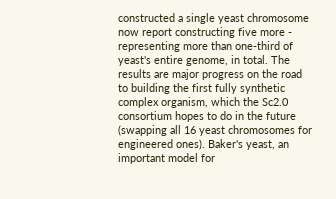constructed a single yeast chromosome now report constructing five more - representing more than one-third of yeast's entire genome, in total. The results are major progress on the road to building the first fully synthetic complex organism, which the Sc2.0 consortium hopes to do in the future (swapping all 16 yeast chromosomes for engineered ones). Baker's yeast, an important model for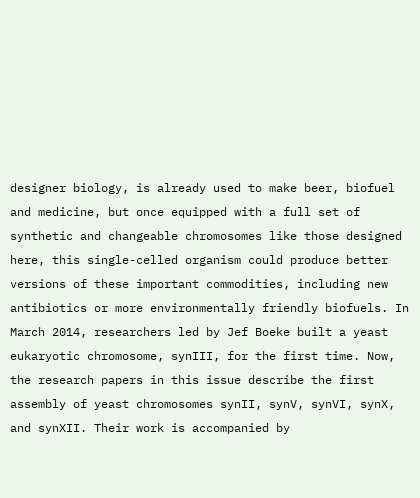designer biology, is already used to make beer, biofuel and medicine, but once equipped with a full set of synthetic and changeable chromosomes like those designed here, this single-celled organism could produce better versions of these important commodities, including new antibiotics or more environmentally friendly biofuels. In March 2014, researchers led by Jef Boeke built a yeast eukaryotic chromosome, synIII, for the first time. Now, the research papers in this issue describe the first assembly of yeast chromosomes synII, synV, synVI, synX, and synXII. Their work is accompanied by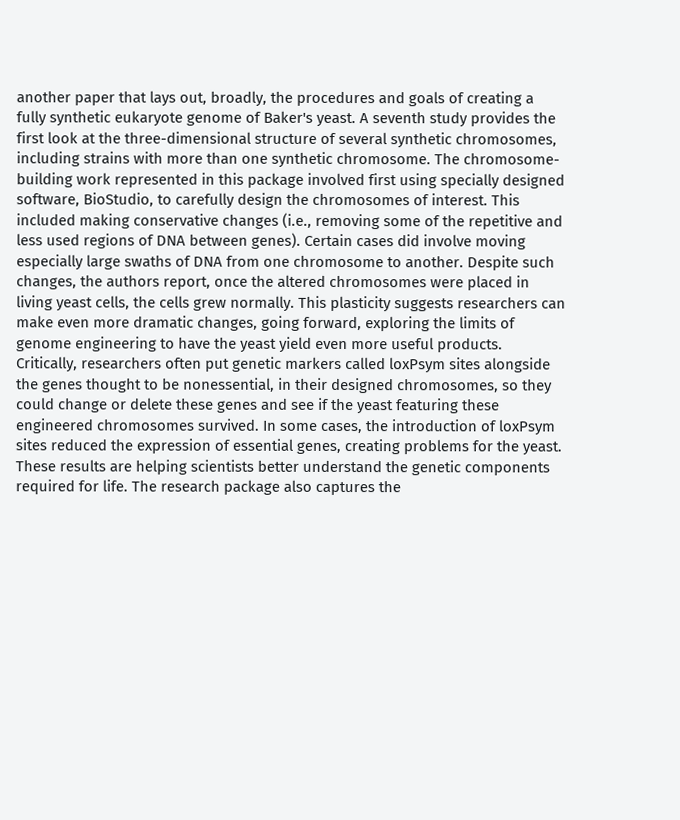another paper that lays out, broadly, the procedures and goals of creating a fully synthetic eukaryote genome of Baker's yeast. A seventh study provides the first look at the three-dimensional structure of several synthetic chromosomes, including strains with more than one synthetic chromosome. The chromosome-building work represented in this package involved first using specially designed software, BioStudio, to carefully design the chromosomes of interest. This included making conservative changes (i.e., removing some of the repetitive and less used regions of DNA between genes). Certain cases did involve moving especially large swaths of DNA from one chromosome to another. Despite such changes, the authors report, once the altered chromosomes were placed in living yeast cells, the cells grew normally. This plasticity suggests researchers can make even more dramatic changes, going forward, exploring the limits of genome engineering to have the yeast yield even more useful products. Critically, researchers often put genetic markers called loxPsym sites alongside the genes thought to be nonessential, in their designed chromosomes, so they could change or delete these genes and see if the yeast featuring these engineered chromosomes survived. In some cases, the introduction of loxPsym sites reduced the expression of essential genes, creating problems for the yeast. These results are helping scientists better understand the genetic components required for life. The research package also captures the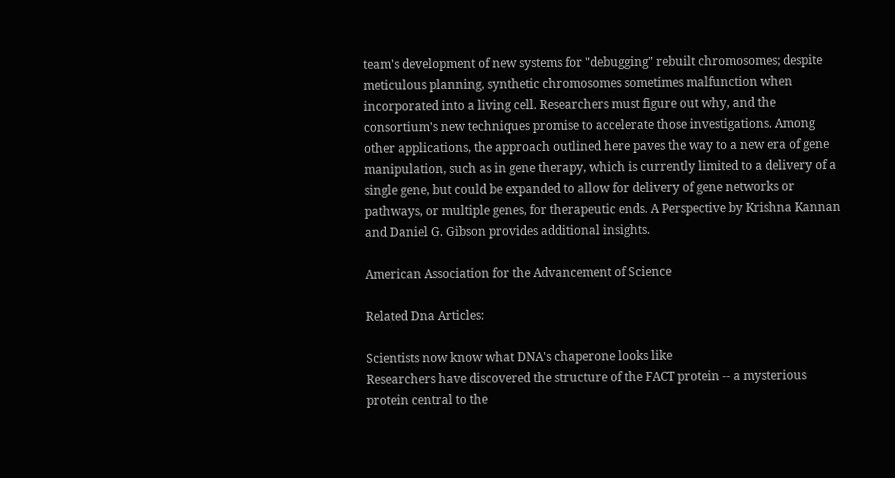team's development of new systems for "debugging" rebuilt chromosomes; despite meticulous planning, synthetic chromosomes sometimes malfunction when incorporated into a living cell. Researchers must figure out why, and the consortium's new techniques promise to accelerate those investigations. Among other applications, the approach outlined here paves the way to a new era of gene manipulation, such as in gene therapy, which is currently limited to a delivery of a single gene, but could be expanded to allow for delivery of gene networks or pathways, or multiple genes, for therapeutic ends. A Perspective by Krishna Kannan and Daniel G. Gibson provides additional insights.

American Association for the Advancement of Science

Related Dna Articles:

Scientists now know what DNA's chaperone looks like
Researchers have discovered the structure of the FACT protein -- a mysterious protein central to the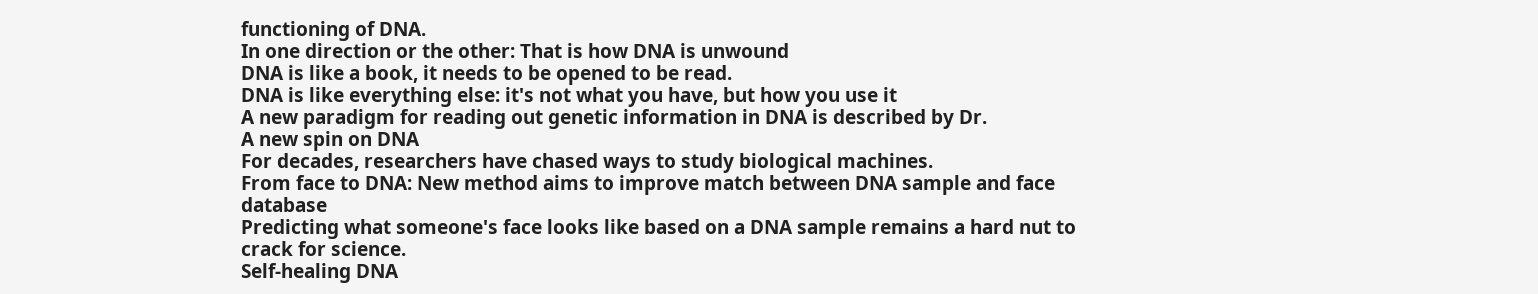functioning of DNA.
In one direction or the other: That is how DNA is unwound
DNA is like a book, it needs to be opened to be read.
DNA is like everything else: it's not what you have, but how you use it
A new paradigm for reading out genetic information in DNA is described by Dr.
A new spin on DNA
For decades, researchers have chased ways to study biological machines.
From face to DNA: New method aims to improve match between DNA sample and face database
Predicting what someone's face looks like based on a DNA sample remains a hard nut to crack for science.
Self-healing DNA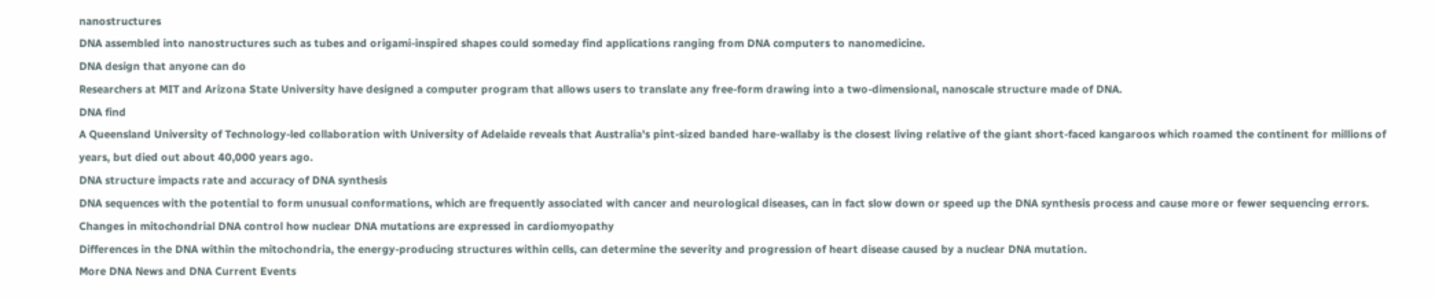nanostructures
DNA assembled into nanostructures such as tubes and origami-inspired shapes could someday find applications ranging from DNA computers to nanomedicine.
DNA design that anyone can do
Researchers at MIT and Arizona State University have designed a computer program that allows users to translate any free-form drawing into a two-dimensional, nanoscale structure made of DNA.
DNA find
A Queensland University of Technology-led collaboration with University of Adelaide reveals that Australia's pint-sized banded hare-wallaby is the closest living relative of the giant short-faced kangaroos which roamed the continent for millions of years, but died out about 40,000 years ago.
DNA structure impacts rate and accuracy of DNA synthesis
DNA sequences with the potential to form unusual conformations, which are frequently associated with cancer and neurological diseases, can in fact slow down or speed up the DNA synthesis process and cause more or fewer sequencing errors.
Changes in mitochondrial DNA control how nuclear DNA mutations are expressed in cardiomyopathy
Differences in the DNA within the mitochondria, the energy-producing structures within cells, can determine the severity and progression of heart disease caused by a nuclear DNA mutation.
More DNA News and DNA Current Events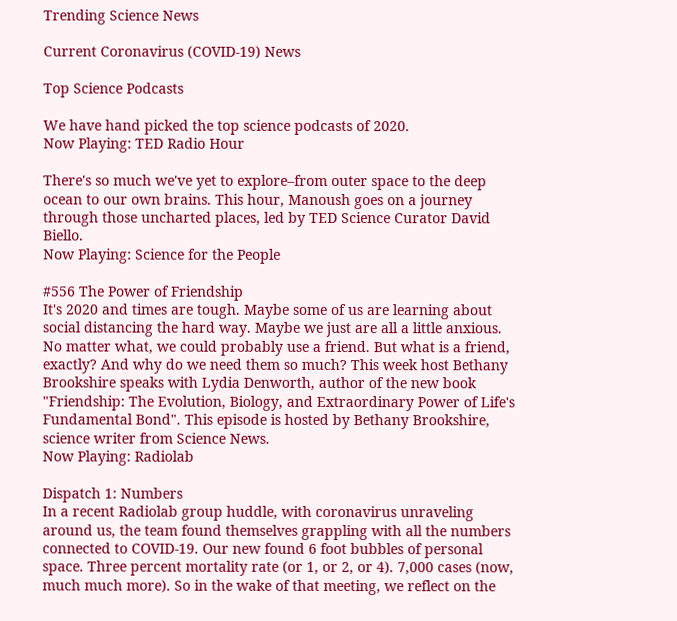Trending Science News

Current Coronavirus (COVID-19) News

Top Science Podcasts

We have hand picked the top science podcasts of 2020.
Now Playing: TED Radio Hour

There's so much we've yet to explore–from outer space to the deep ocean to our own brains. This hour, Manoush goes on a journey through those uncharted places, led by TED Science Curator David Biello.
Now Playing: Science for the People

#556 The Power of Friendship
It's 2020 and times are tough. Maybe some of us are learning about social distancing the hard way. Maybe we just are all a little anxious. No matter what, we could probably use a friend. But what is a friend, exactly? And why do we need them so much? This week host Bethany Brookshire speaks with Lydia Denworth, author of the new book "Friendship: The Evolution, Biology, and Extraordinary Power of Life's Fundamental Bond". This episode is hosted by Bethany Brookshire, science writer from Science News.
Now Playing: Radiolab

Dispatch 1: Numbers
In a recent Radiolab group huddle, with coronavirus unraveling around us, the team found themselves grappling with all the numbers connected to COVID-19. Our new found 6 foot bubbles of personal space. Three percent mortality rate (or 1, or 2, or 4). 7,000 cases (now, much much more). So in the wake of that meeting, we reflect on the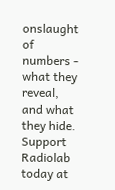onslaught of numbers - what they reveal, and what they hide.  Support Radiolab today at